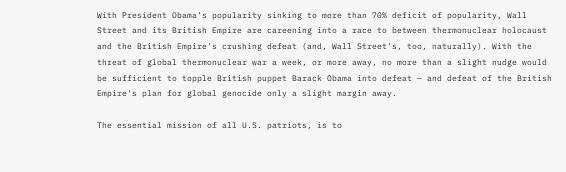With President Obama's popularity sinking to more than 70% deficit of popularity, Wall Street and its British Empire are careening into a race to between thermonuclear holocaust and the British Empire's crushing defeat (and, Wall Street's, too, naturally). With the threat of global thermonuclear war a week, or more away, no more than a slight nudge would be sufficient to topple British puppet Barack Obama into defeat — and defeat of the British Empire's plan for global genocide only a slight margin away.

The essential mission of all U.S. patriots, is to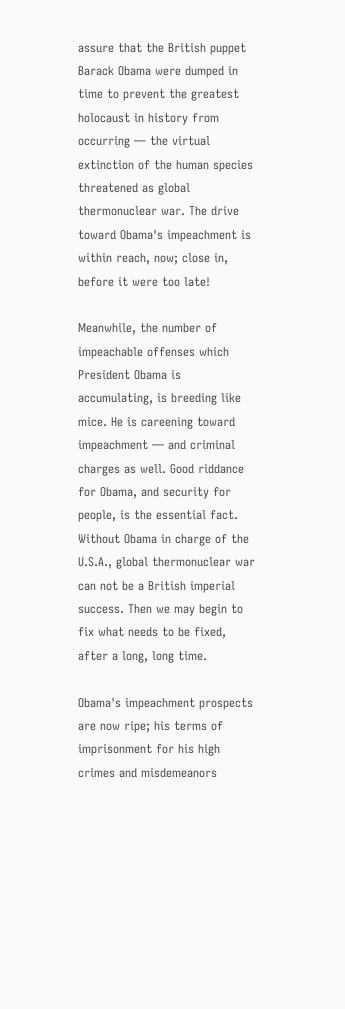assure that the British puppet Barack Obama were dumped in time to prevent the greatest holocaust in history from occurring — the virtual extinction of the human species threatened as global thermonuclear war. The drive toward Obama's impeachment is within reach, now; close in, before it were too late!

Meanwhile, the number of impeachable offenses which President Obama is accumulating, is breeding like mice. He is careening toward impeachment — and criminal charges as well. Good riddance for Obama, and security for people, is the essential fact. Without Obama in charge of the U.S.A., global thermonuclear war can not be a British imperial success. Then we may begin to fix what needs to be fixed, after a long, long time.

Obama's impeachment prospects are now ripe; his terms of imprisonment for his high crimes and misdemeanors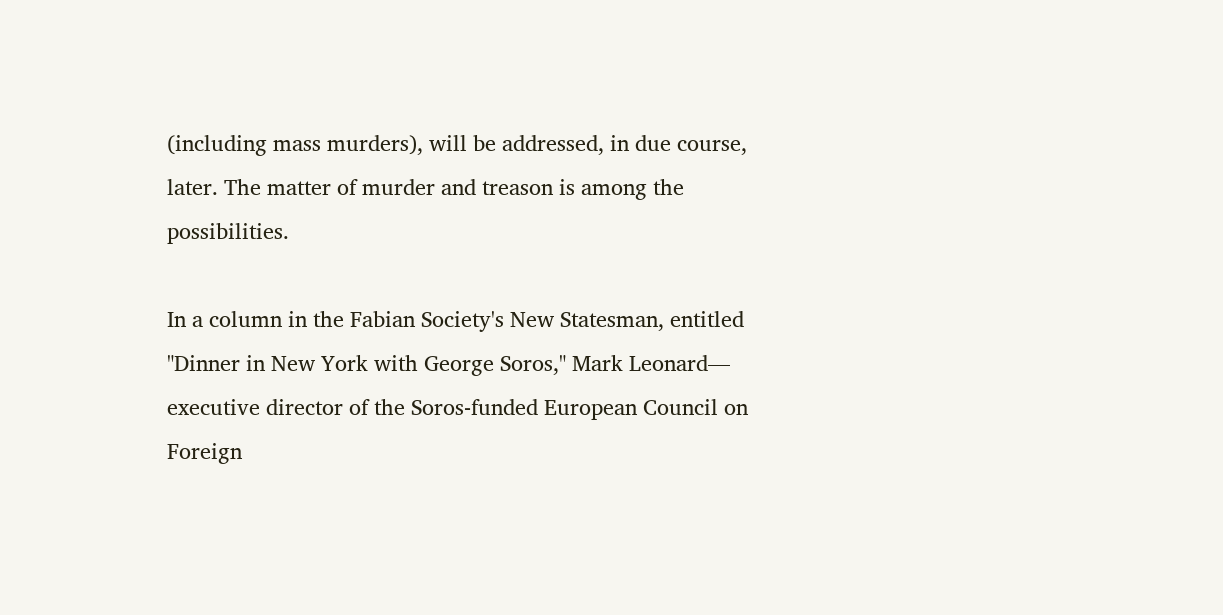(including mass murders), will be addressed, in due course, later. The matter of murder and treason is among the possibilities.

In a column in the Fabian Society's New Statesman, entitled "Dinner in New York with George Soros," Mark Leonard— executive director of the Soros-funded European Council on Foreign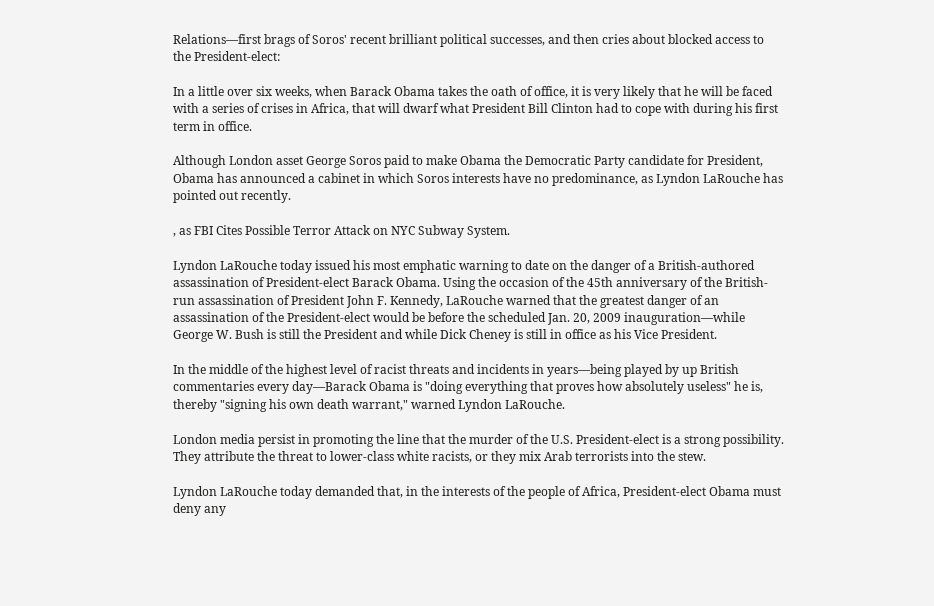Relations—first brags of Soros' recent brilliant political successes, and then cries about blocked access to the President-elect:

In a little over six weeks, when Barack Obama takes the oath of office, it is very likely that he will be faced with a series of crises in Africa, that will dwarf what President Bill Clinton had to cope with during his first term in office.

Although London asset George Soros paid to make Obama the Democratic Party candidate for President, Obama has announced a cabinet in which Soros interests have no predominance, as Lyndon LaRouche has pointed out recently.

, as FBI Cites Possible Terror Attack on NYC Subway System.

Lyndon LaRouche today issued his most emphatic warning to date on the danger of a British-authored assassination of President-elect Barack Obama. Using the occasion of the 45th anniversary of the British-run assassination of President John F. Kennedy, LaRouche warned that the greatest danger of an assassination of the President-elect would be before the scheduled Jan. 20, 2009 inauguration—while George W. Bush is still the President and while Dick Cheney is still in office as his Vice President.

In the middle of the highest level of racist threats and incidents in years—being played by up British commentaries every day—Barack Obama is "doing everything that proves how absolutely useless" he is, thereby "signing his own death warrant," warned Lyndon LaRouche.

London media persist in promoting the line that the murder of the U.S. President-elect is a strong possibility. They attribute the threat to lower-class white racists, or they mix Arab terrorists into the stew.

Lyndon LaRouche today demanded that, in the interests of the people of Africa, President-elect Obama must deny any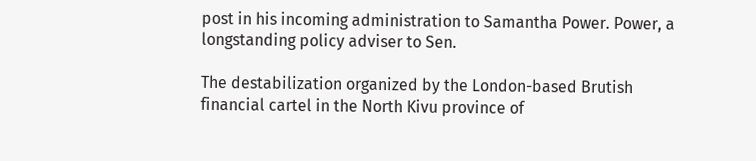post in his incoming administration to Samantha Power. Power, a longstanding policy adviser to Sen.

The destabilization organized by the London-based Brutish financial cartel in the North Kivu province of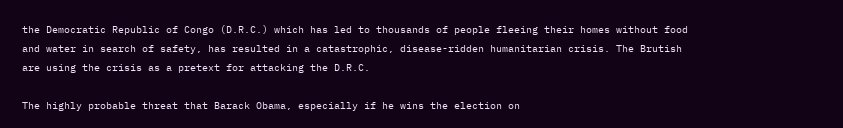the Democratic Republic of Congo (D.R.C.) which has led to thousands of people fleeing their homes without food and water in search of safety, has resulted in a catastrophic, disease-ridden humanitarian crisis. The Brutish are using the crisis as a pretext for attacking the D.R.C.

The highly probable threat that Barack Obama, especially if he wins the election on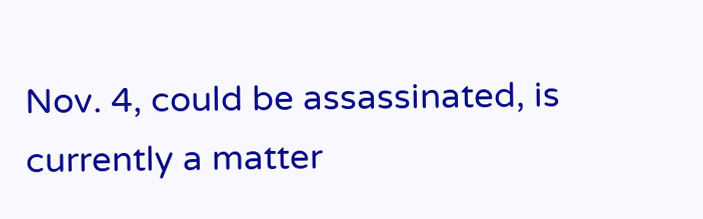Nov. 4, could be assassinated, is currently a matter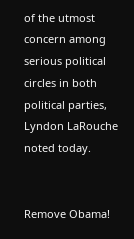of the utmost concern among serious political circles in both political parties, Lyndon LaRouche noted today.


Remove Obama!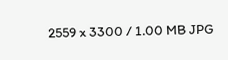2559 x 3300 / 1.00 MB JPG